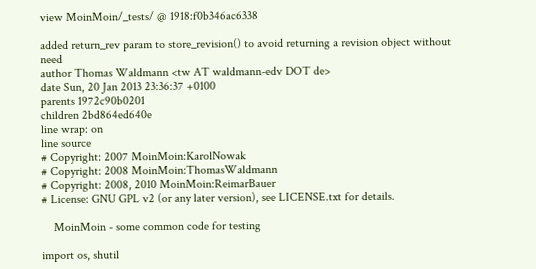view MoinMoin/_tests/ @ 1918:f0b346ac6338

added return_rev param to store_revision() to avoid returning a revision object without need
author Thomas Waldmann <tw AT waldmann-edv DOT de>
date Sun, 20 Jan 2013 23:36:37 +0100
parents 1972c90b0201
children 2bd864ed640e
line wrap: on
line source
# Copyright: 2007 MoinMoin:KarolNowak
# Copyright: 2008 MoinMoin:ThomasWaldmann
# Copyright: 2008, 2010 MoinMoin:ReimarBauer
# License: GNU GPL v2 (or any later version), see LICENSE.txt for details.

    MoinMoin - some common code for testing

import os, shutil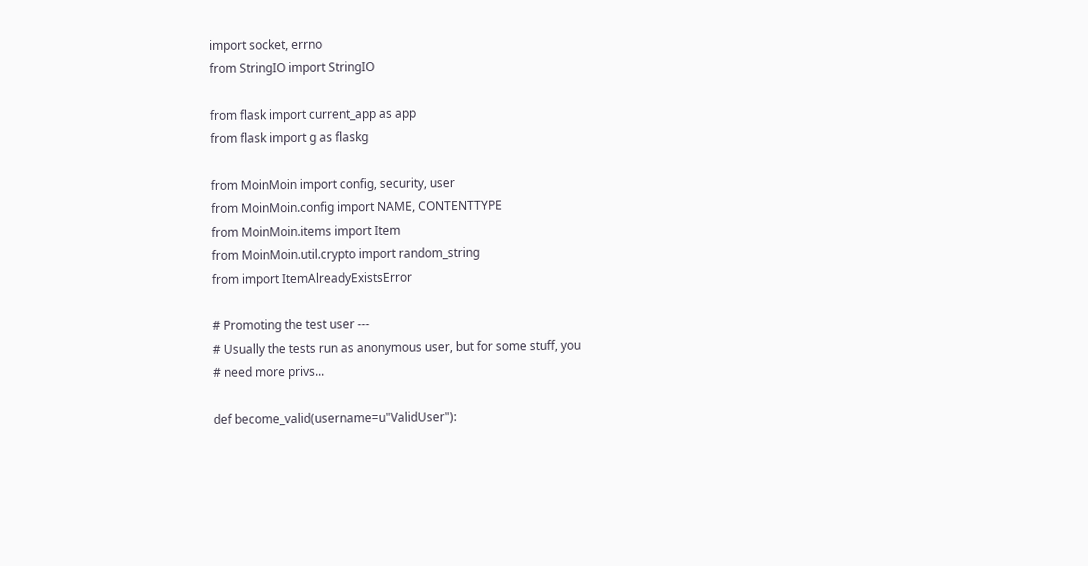import socket, errno
from StringIO import StringIO

from flask import current_app as app
from flask import g as flaskg

from MoinMoin import config, security, user
from MoinMoin.config import NAME, CONTENTTYPE
from MoinMoin.items import Item
from MoinMoin.util.crypto import random_string
from import ItemAlreadyExistsError

# Promoting the test user ---
# Usually the tests run as anonymous user, but for some stuff, you
# need more privs...

def become_valid(username=u"ValidUser"):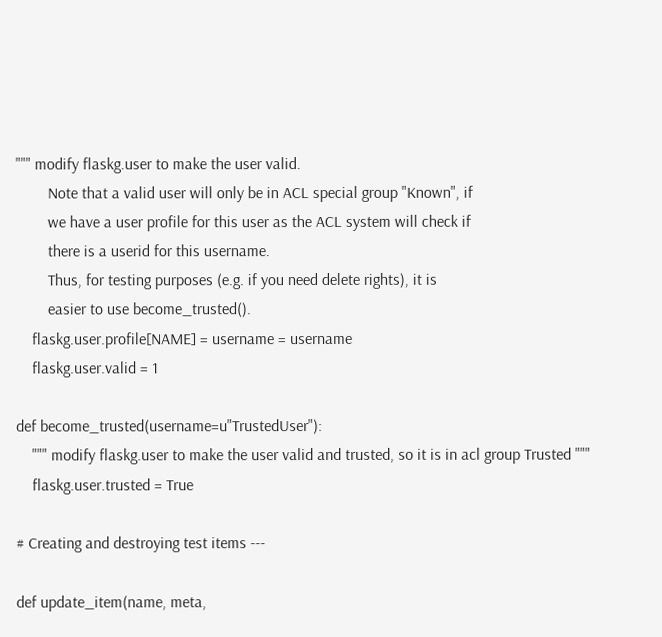""" modify flaskg.user to make the user valid.
        Note that a valid user will only be in ACL special group "Known", if
        we have a user profile for this user as the ACL system will check if
        there is a userid for this username.
        Thus, for testing purposes (e.g. if you need delete rights), it is
        easier to use become_trusted().
    flaskg.user.profile[NAME] = username = username
    flaskg.user.valid = 1

def become_trusted(username=u"TrustedUser"):
    """ modify flaskg.user to make the user valid and trusted, so it is in acl group Trusted """
    flaskg.user.trusted = True

# Creating and destroying test items ---

def update_item(name, meta,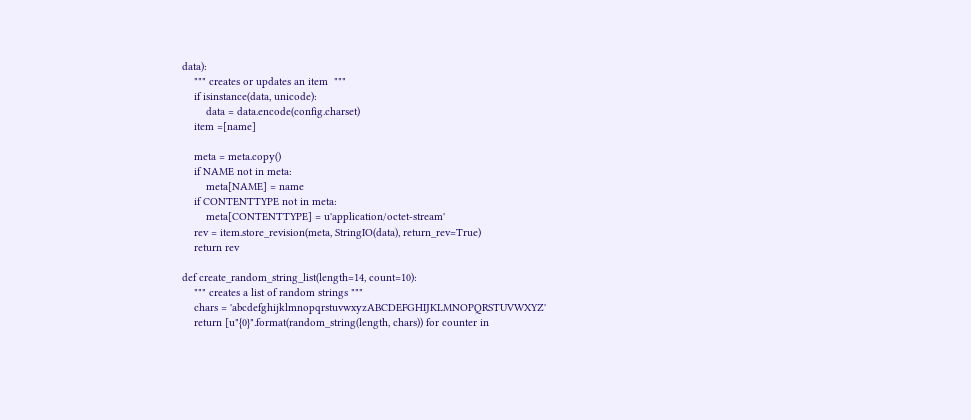data):
    """ creates or updates an item  """
    if isinstance(data, unicode):
        data = data.encode(config.charset)
    item =[name]

    meta = meta.copy()
    if NAME not in meta:
        meta[NAME] = name
    if CONTENTTYPE not in meta:
        meta[CONTENTTYPE] = u'application/octet-stream'
    rev = item.store_revision(meta, StringIO(data), return_rev=True)
    return rev

def create_random_string_list(length=14, count=10):
    """ creates a list of random strings """
    chars = 'abcdefghijklmnopqrstuvwxyzABCDEFGHIJKLMNOPQRSTUVWXYZ'
    return [u"{0}".format(random_string(length, chars)) for counter in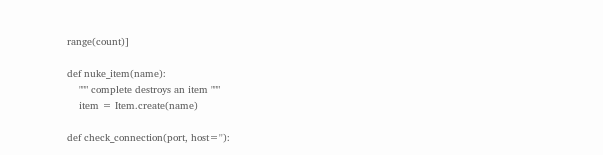range(count)]

def nuke_item(name):
    """ complete destroys an item """
    item = Item.create(name)

def check_connection(port, host=''):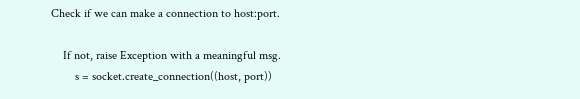Check if we can make a connection to host:port.

    If not, raise Exception with a meaningful msg.
        s = socket.create_connection((host, port))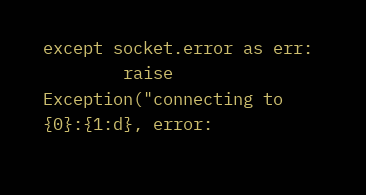except socket.error as err:
        raise Exception("connecting to {0}:{1:d}, error: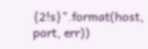{2!s}".format(host, port, err))